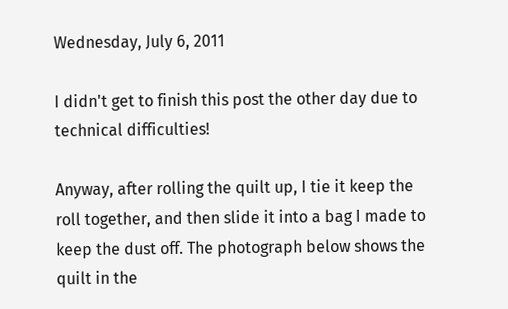Wednesday, July 6, 2011

I didn't get to finish this post the other day due to technical difficulties!

Anyway, after rolling the quilt up, I tie it keep the roll together, and then slide it into a bag I made to keep the dust off. The photograph below shows the quilt in the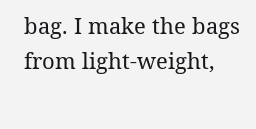bag. I make the bags from light-weight,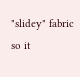"slidey" fabric so it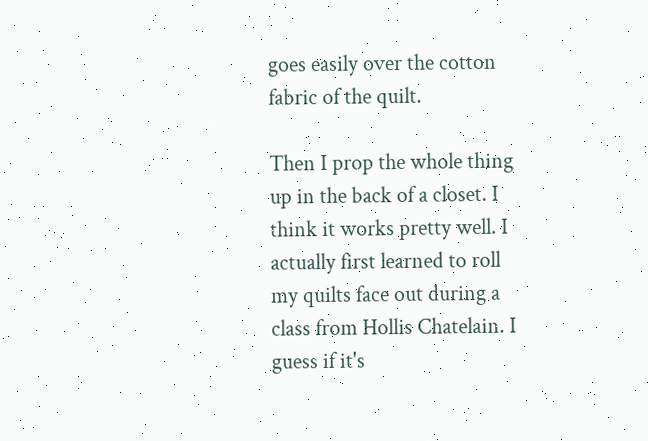goes easily over the cotton fabric of the quilt.

Then I prop the whole thing up in the back of a closet. I think it works pretty well. I actually first learned to roll my quilts face out during a class from Hollis Chatelain. I guess if it's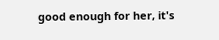good enough for her, it's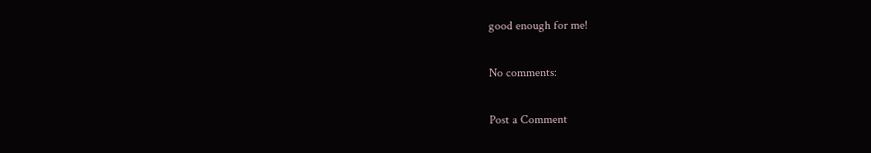good enough for me!

No comments:

Post a Comment